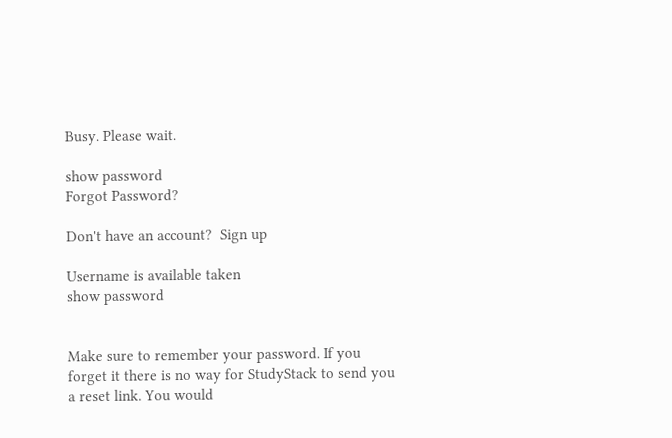Busy. Please wait.

show password
Forgot Password?

Don't have an account?  Sign up

Username is available taken
show password


Make sure to remember your password. If you forget it there is no way for StudyStack to send you a reset link. You would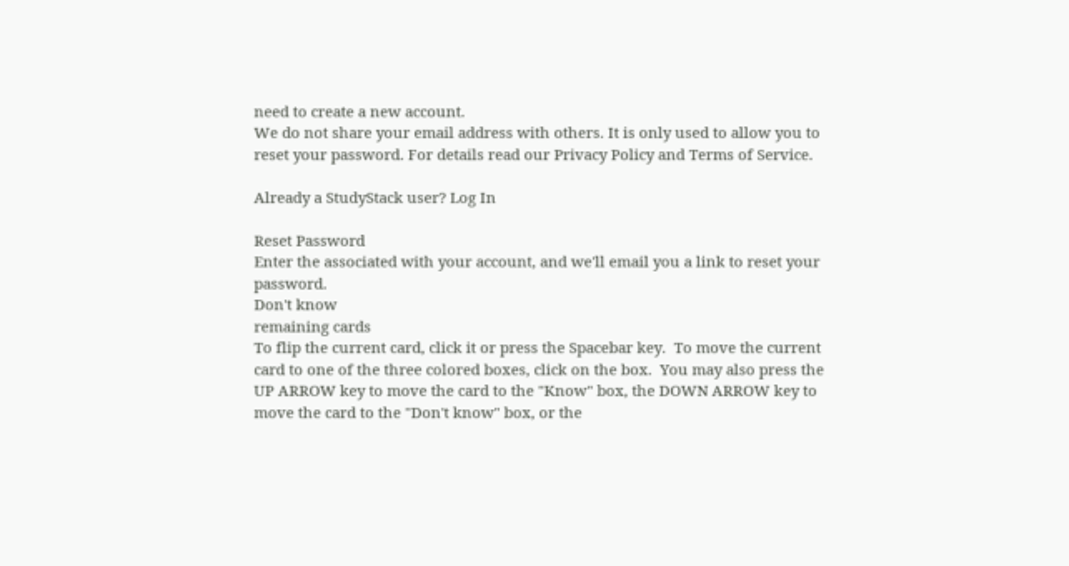need to create a new account.
We do not share your email address with others. It is only used to allow you to reset your password. For details read our Privacy Policy and Terms of Service.

Already a StudyStack user? Log In

Reset Password
Enter the associated with your account, and we'll email you a link to reset your password.
Don't know
remaining cards
To flip the current card, click it or press the Spacebar key.  To move the current card to one of the three colored boxes, click on the box.  You may also press the UP ARROW key to move the card to the "Know" box, the DOWN ARROW key to move the card to the "Don't know" box, or the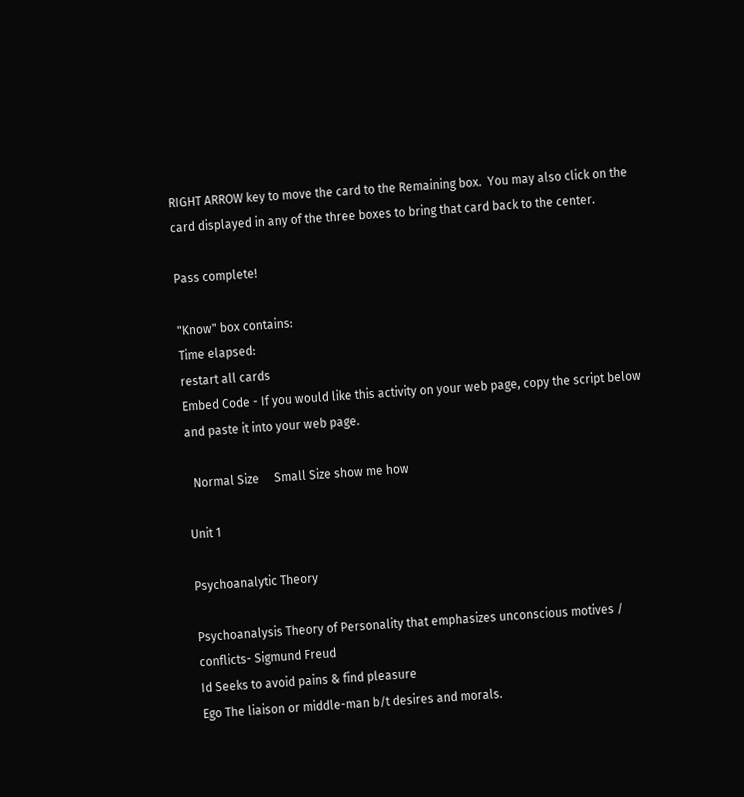RIGHT ARROW key to move the card to the Remaining box.  You may also click on the card displayed in any of the three boxes to bring that card back to the center.

Pass complete!

"Know" box contains:
Time elapsed:
restart all cards
Embed Code - If you would like this activity on your web page, copy the script below and paste it into your web page.

  Normal Size     Small Size show me how

Unit 1

Psychoanalytic Theory

Psychoanalysis Theory of Personality that emphasizes unconscious motives / conflicts- Sigmund Freud
Id Seeks to avoid pains & find pleasure
Ego The liaison or middle-man b/t desires and morals.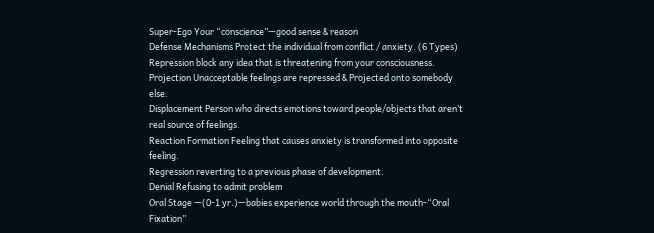Super-Ego Your “conscience”—good sense & reason
Defense Mechanisms Protect the individual from conflict / anxiety. (6 Types)
Repression block any idea that is threatening from your consciousness.
Projection Unacceptable feelings are repressed & Projected onto somebody else.
Displacement Person who directs emotions toward people/objects that aren’t real source of feelings.
Reaction Formation Feeling that causes anxiety is transformed into opposite feeling.
Regression reverting to a previous phase of development.
Denial Refusing to admit problem
Oral Stage —(0-1 yr.)—babies experience world through the mouth-“Oral Fixation”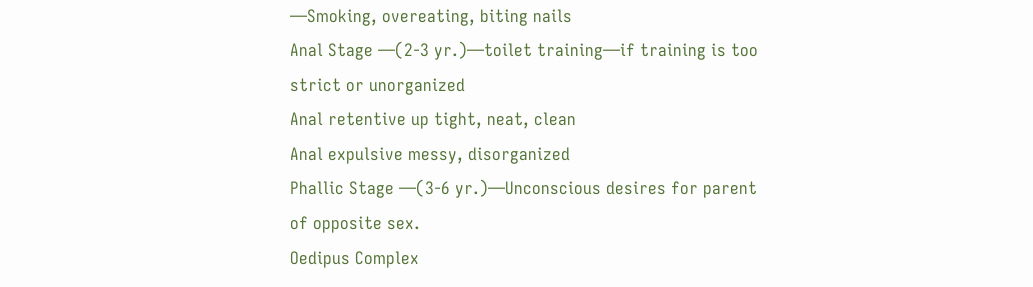—Smoking, overeating, biting nails
Anal Stage —(2-3 yr.)—toilet training—if training is too strict or unorganized
Anal retentive up tight, neat, clean
Anal expulsive messy, disorganized
Phallic Stage —(3-6 yr.)—Unconscious desires for parent of opposite sex.
Oedipus Complex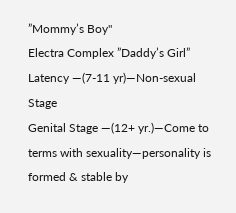”Mommy’s Boy"
Electra Complex ”Daddy’s Girl”
Latency —(7-11 yr)—Non-sexual Stage
Genital Stage —(12+ yr.)—Come to terms with sexuality—personality is formed & stable by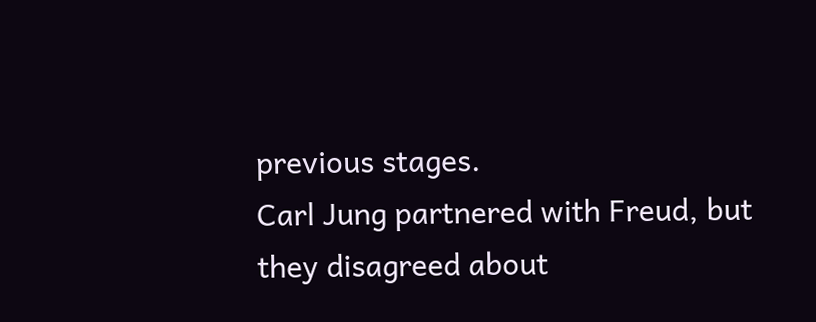previous stages.
Carl Jung partnered with Freud, but they disagreed about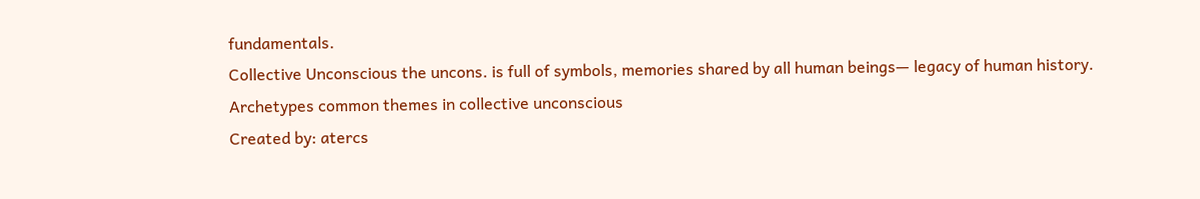fundamentals.
Collective Unconscious the uncons. is full of symbols, memories shared by all human beings— legacy of human history.
Archetypes common themes in collective unconscious
Created by: atercs